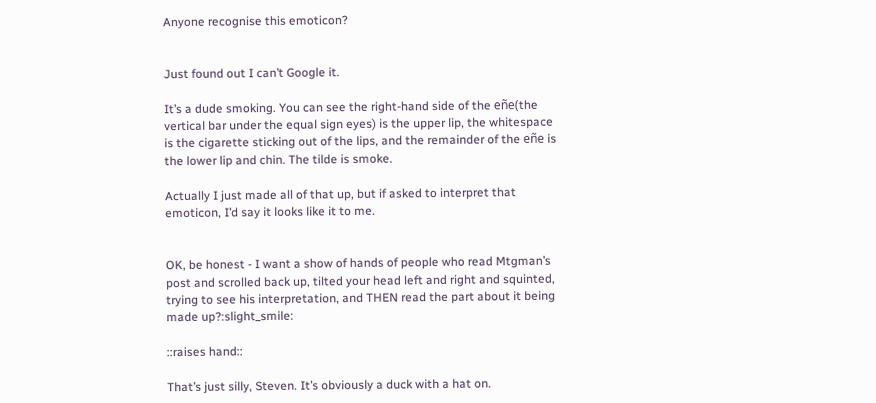Anyone recognise this emoticon?


Just found out I can’t Google it.

It’s a dude smoking. You can see the right-hand side of the eñe(the vertical bar under the equal sign eyes) is the upper lip, the whitespace is the cigarette sticking out of the lips, and the remainder of the eñe is the lower lip and chin. The tilde is smoke.

Actually I just made all of that up, but if asked to interpret that emoticon, I’d say it looks like it to me.


OK, be honest - I want a show of hands of people who read Mtgman’s post and scrolled back up, tilted your head left and right and squinted, trying to see his interpretation, and THEN read the part about it being made up?:slight_smile:

::raises hand::

That’s just silly, Steven. It’s obviously a duck with a hat on.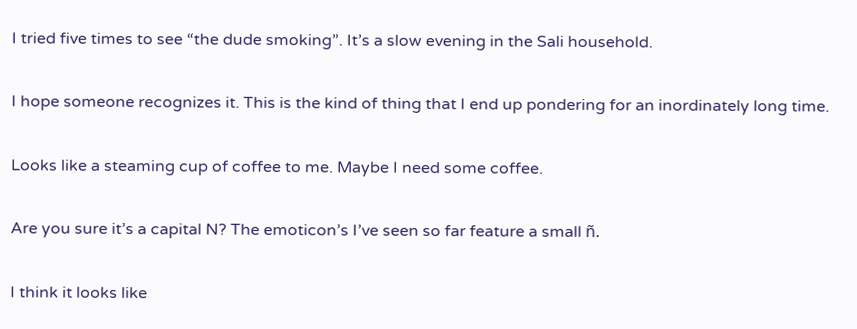I tried five times to see “the dude smoking”. It’s a slow evening in the Sali household.

I hope someone recognizes it. This is the kind of thing that I end up pondering for an inordinately long time.

Looks like a steaming cup of coffee to me. Maybe I need some coffee.

Are you sure it’s a capital N? The emoticon’s I’ve seen so far feature a small ñ.

I think it looks like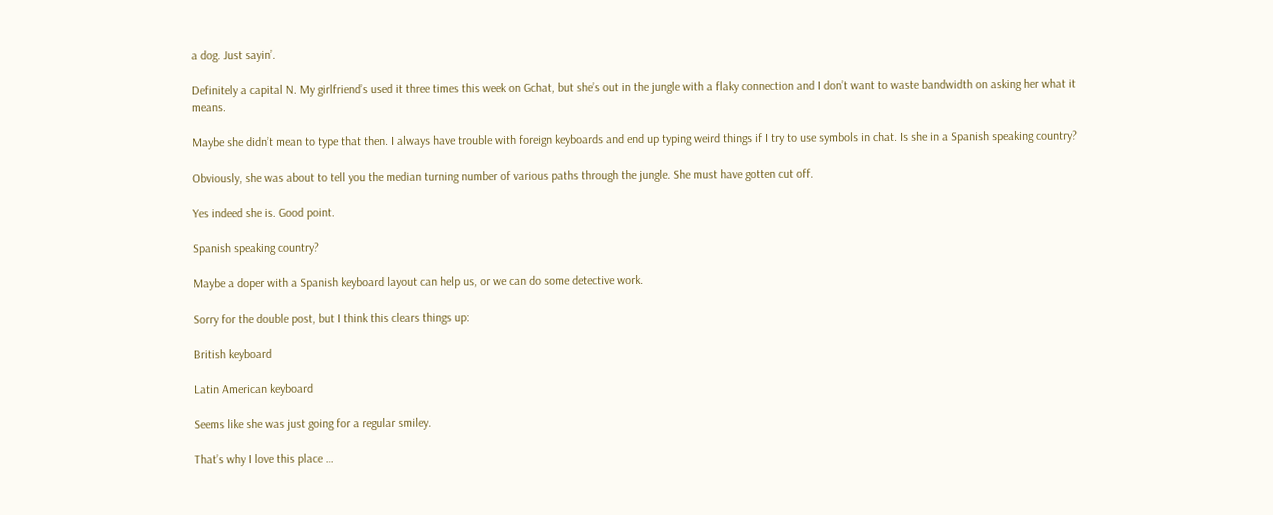a dog. Just sayin’.

Definitely a capital N. My girlfriend’s used it three times this week on Gchat, but she’s out in the jungle with a flaky connection and I don’t want to waste bandwidth on asking her what it means.

Maybe she didn’t mean to type that then. I always have trouble with foreign keyboards and end up typing weird things if I try to use symbols in chat. Is she in a Spanish speaking country?

Obviously, she was about to tell you the median turning number of various paths through the jungle. She must have gotten cut off.

Yes indeed she is. Good point.

Spanish speaking country?

Maybe a doper with a Spanish keyboard layout can help us, or we can do some detective work.

Sorry for the double post, but I think this clears things up:

British keyboard

Latin American keyboard

Seems like she was just going for a regular smiley.

That’s why I love this place …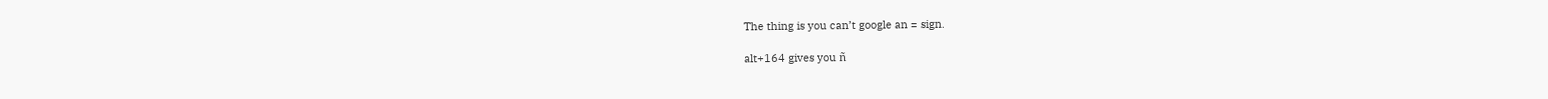The thing is you can’t google an = sign.

alt+164 gives you ñ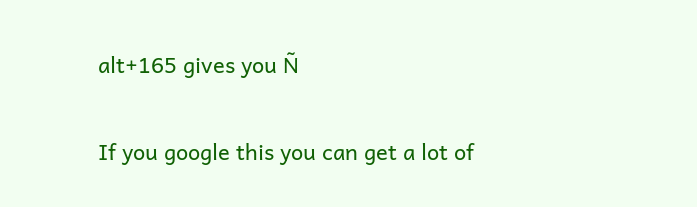alt+165 gives you Ñ

If you google this you can get a lot of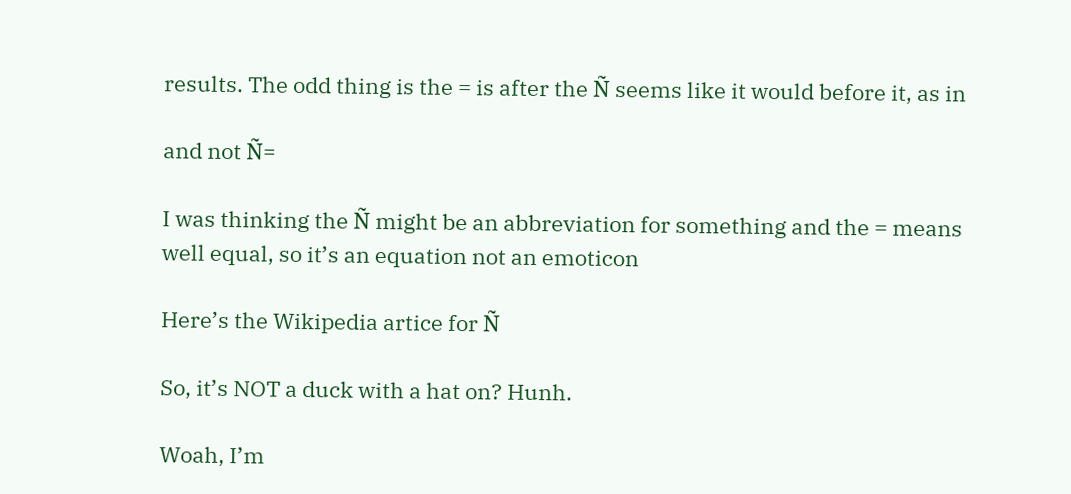results. The odd thing is the = is after the Ñ seems like it would before it, as in

and not Ñ=

I was thinking the Ñ might be an abbreviation for something and the = means well equal, so it’s an equation not an emoticon

Here’s the Wikipedia artice for Ñ

So, it’s NOT a duck with a hat on? Hunh.

Woah, I’m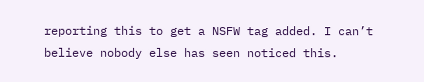reporting this to get a NSFW tag added. I can’t believe nobody else has seen noticed this.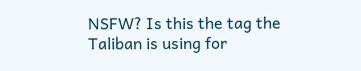NSFW? Is this the tag the Taliban is using for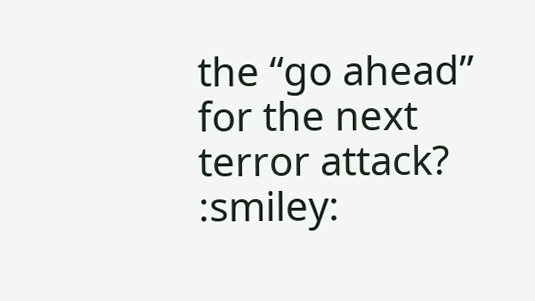the “go ahead” for the next terror attack? :smiley: